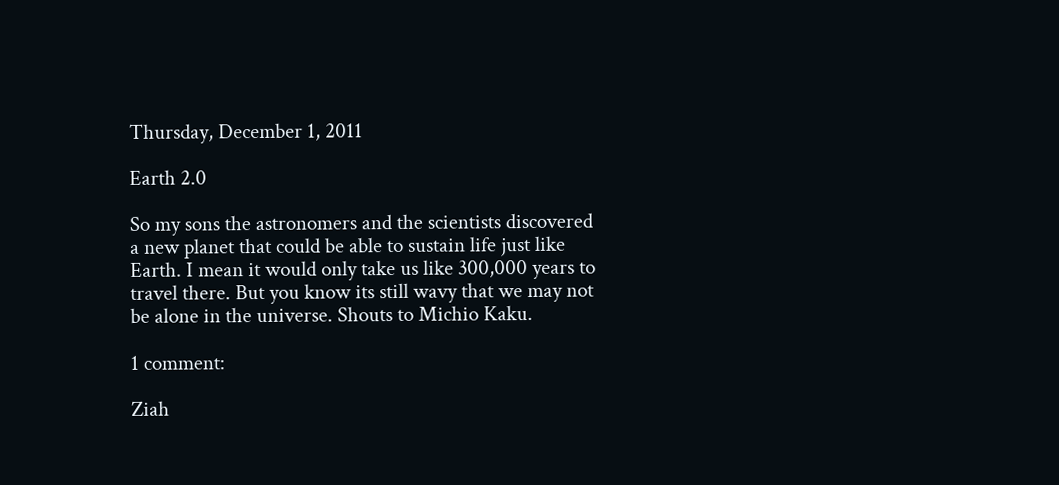Thursday, December 1, 2011

Earth 2.0

So my sons the astronomers and the scientists discovered a new planet that could be able to sustain life just like Earth. I mean it would only take us like 300,000 years to travel there. But you know its still wavy that we may not be alone in the universe. Shouts to Michio Kaku.

1 comment:

Ziah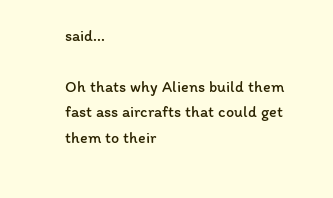said...

Oh thats why Aliens build them fast ass aircrafts that could get them to their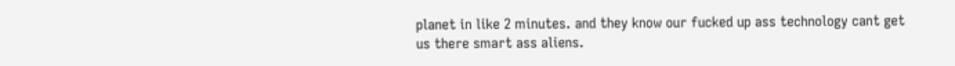planet in like 2 minutes. and they know our fucked up ass technology cant get us there smart ass aliens.